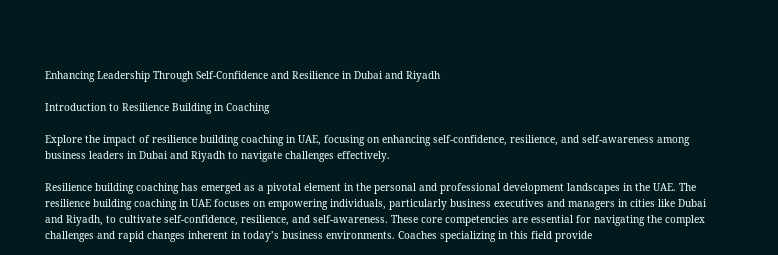Enhancing Leadership Through Self-Confidence and Resilience in Dubai and Riyadh

Introduction to Resilience Building in Coaching

Explore the impact of resilience building coaching in UAE, focusing on enhancing self-confidence, resilience, and self-awareness among business leaders in Dubai and Riyadh to navigate challenges effectively.

Resilience building coaching has emerged as a pivotal element in the personal and professional development landscapes in the UAE. The resilience building coaching in UAE focuses on empowering individuals, particularly business executives and managers in cities like Dubai and Riyadh, to cultivate self-confidence, resilience, and self-awareness. These core competencies are essential for navigating the complex challenges and rapid changes inherent in today’s business environments. Coaches specializing in this field provide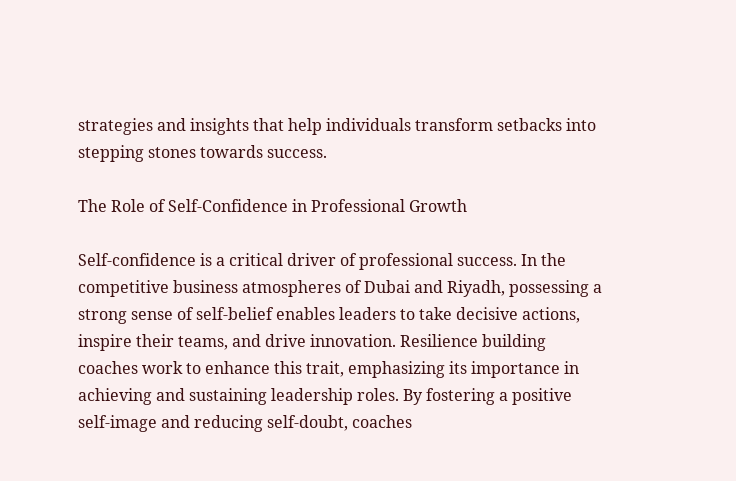strategies and insights that help individuals transform setbacks into stepping stones towards success.

The Role of Self-Confidence in Professional Growth

Self-confidence is a critical driver of professional success. In the competitive business atmospheres of Dubai and Riyadh, possessing a strong sense of self-belief enables leaders to take decisive actions, inspire their teams, and drive innovation. Resilience building coaches work to enhance this trait, emphasizing its importance in achieving and sustaining leadership roles. By fostering a positive self-image and reducing self-doubt, coaches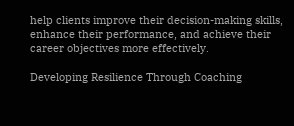help clients improve their decision-making skills, enhance their performance, and achieve their career objectives more effectively.

Developing Resilience Through Coaching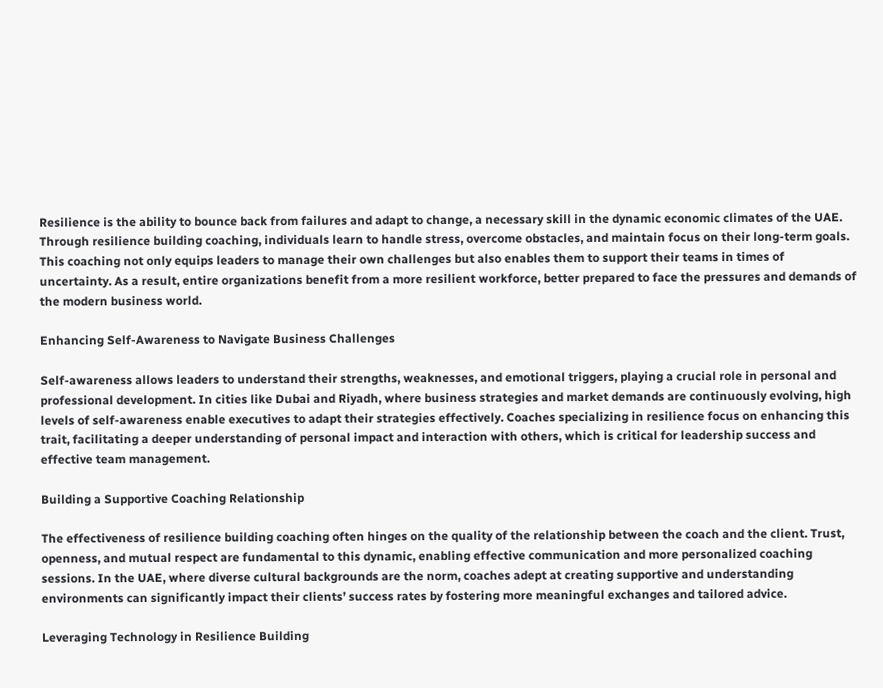Resilience is the ability to bounce back from failures and adapt to change, a necessary skill in the dynamic economic climates of the UAE. Through resilience building coaching, individuals learn to handle stress, overcome obstacles, and maintain focus on their long-term goals. This coaching not only equips leaders to manage their own challenges but also enables them to support their teams in times of uncertainty. As a result, entire organizations benefit from a more resilient workforce, better prepared to face the pressures and demands of the modern business world.

Enhancing Self-Awareness to Navigate Business Challenges

Self-awareness allows leaders to understand their strengths, weaknesses, and emotional triggers, playing a crucial role in personal and professional development. In cities like Dubai and Riyadh, where business strategies and market demands are continuously evolving, high levels of self-awareness enable executives to adapt their strategies effectively. Coaches specializing in resilience focus on enhancing this trait, facilitating a deeper understanding of personal impact and interaction with others, which is critical for leadership success and effective team management.

Building a Supportive Coaching Relationship

The effectiveness of resilience building coaching often hinges on the quality of the relationship between the coach and the client. Trust, openness, and mutual respect are fundamental to this dynamic, enabling effective communication and more personalized coaching sessions. In the UAE, where diverse cultural backgrounds are the norm, coaches adept at creating supportive and understanding environments can significantly impact their clients’ success rates by fostering more meaningful exchanges and tailored advice.

Leveraging Technology in Resilience Building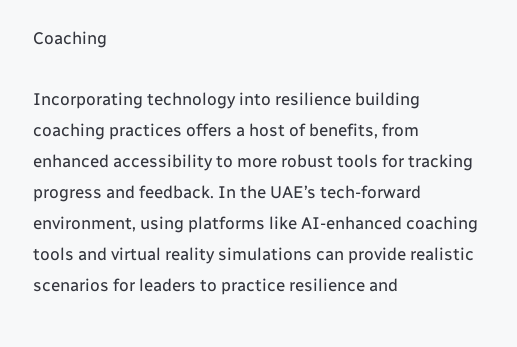Coaching

Incorporating technology into resilience building coaching practices offers a host of benefits, from enhanced accessibility to more robust tools for tracking progress and feedback. In the UAE’s tech-forward environment, using platforms like AI-enhanced coaching tools and virtual reality simulations can provide realistic scenarios for leaders to practice resilience and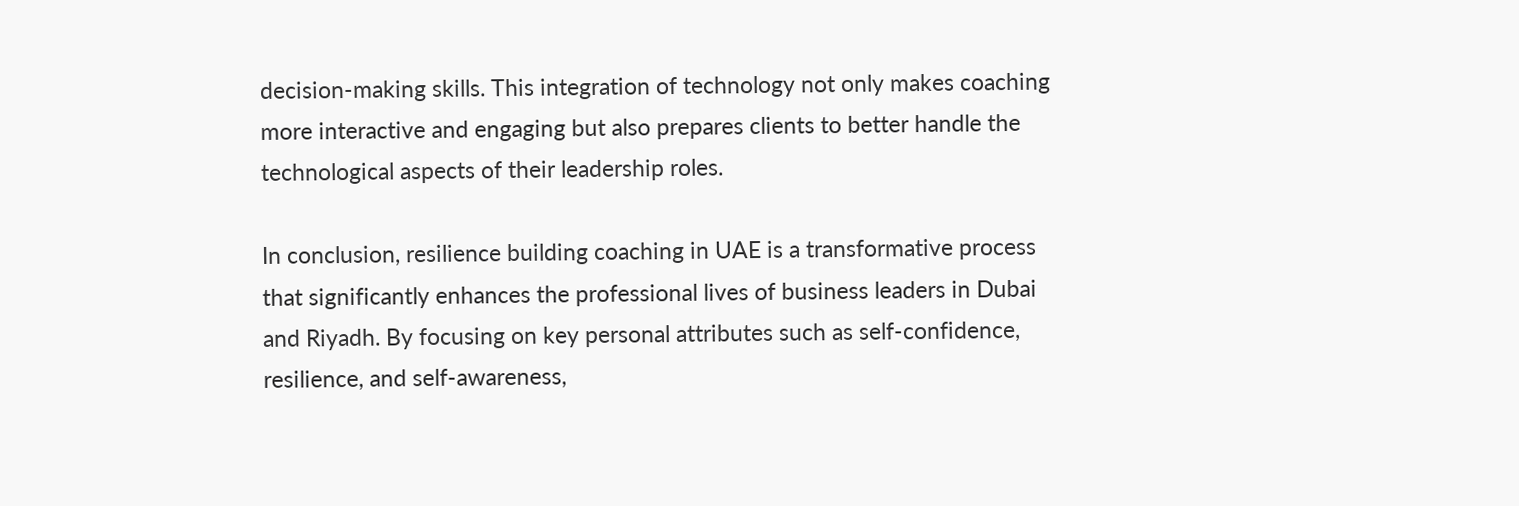decision-making skills. This integration of technology not only makes coaching more interactive and engaging but also prepares clients to better handle the technological aspects of their leadership roles.

In conclusion, resilience building coaching in UAE is a transformative process that significantly enhances the professional lives of business leaders in Dubai and Riyadh. By focusing on key personal attributes such as self-confidence, resilience, and self-awareness,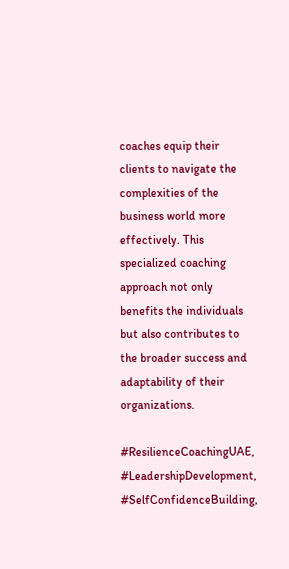coaches equip their clients to navigate the complexities of the business world more effectively. This specialized coaching approach not only benefits the individuals but also contributes to the broader success and adaptability of their organizations.

#ResilienceCoachingUAE, #LeadershipDevelopment, #SelfConfidenceBuilding,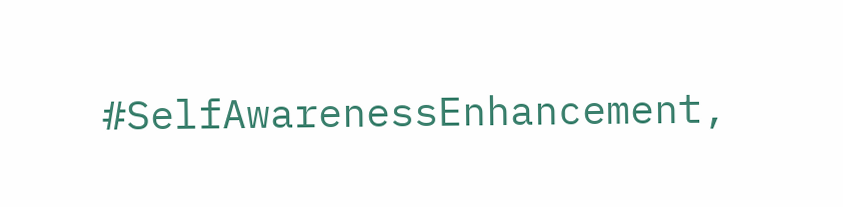#SelfAwarenessEnhancement,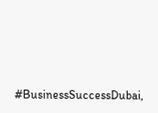#BusinessSuccessDubai,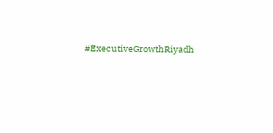#ExecutiveGrowthRiyadh